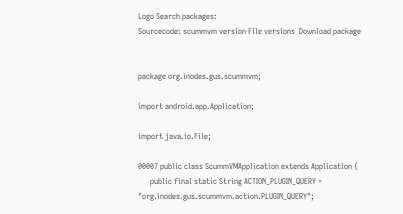Logo Search packages:
Sourcecode: scummvm version File versions  Download package


package org.inodes.gus.scummvm;

import android.app.Application;

import java.io.File;

00007 public class ScummVMApplication extends Application {
      public final static String ACTION_PLUGIN_QUERY = "org.inodes.gus.scummvm.action.PLUGIN_QUERY";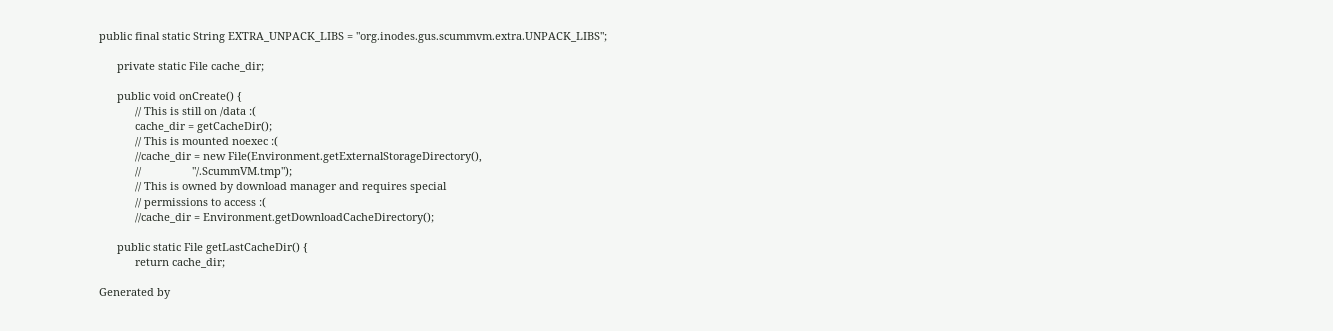public final static String EXTRA_UNPACK_LIBS = "org.inodes.gus.scummvm.extra.UNPACK_LIBS";

      private static File cache_dir;

      public void onCreate() {
            // This is still on /data :(
            cache_dir = getCacheDir();
            // This is mounted noexec :(
            //cache_dir = new File(Environment.getExternalStorageDirectory(),
            //                 "/.ScummVM.tmp");
            // This is owned by download manager and requires special
            // permissions to access :(
            //cache_dir = Environment.getDownloadCacheDirectory();

      public static File getLastCacheDir() {
            return cache_dir;

Generated by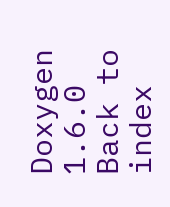Doxygen 1.6.0   Back to index